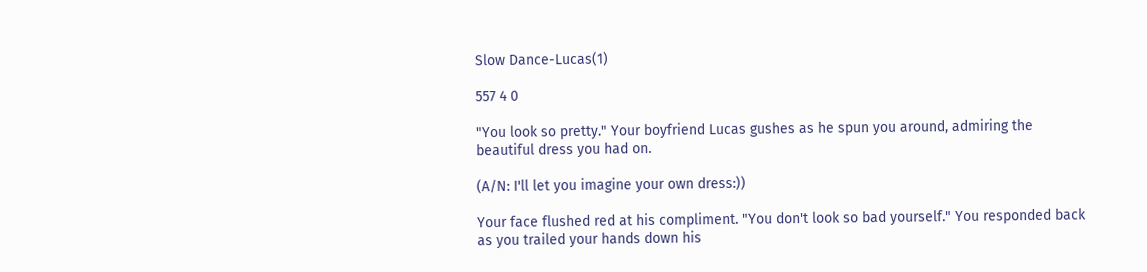Slow Dance-Lucas(1)

557 4 0

"You look so pretty." Your boyfriend Lucas gushes as he spun you around, admiring the beautiful dress you had on.

(A/N: I'll let you imagine your own dress:))

Your face flushed red at his compliment. "You don't look so bad yourself." You responded back as you trailed your hands down his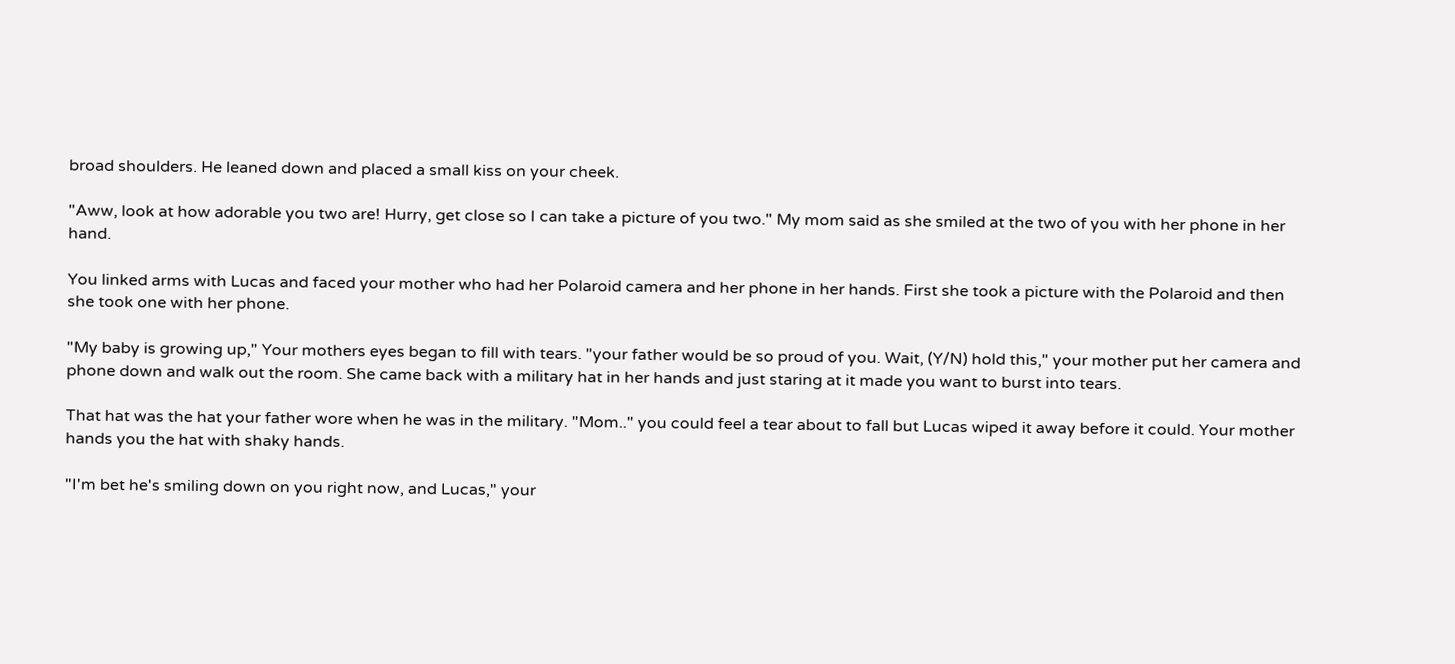broad shoulders. He leaned down and placed a small kiss on your cheek.

"Aww, look at how adorable you two are! Hurry, get close so I can take a picture of you two." My mom said as she smiled at the two of you with her phone in her hand.

You linked arms with Lucas and faced your mother who had her Polaroid camera and her phone in her hands. First she took a picture with the Polaroid and then she took one with her phone.

"My baby is growing up," Your mothers eyes began to fill with tears. "your father would be so proud of you. Wait, (Y/N) hold this," your mother put her camera and phone down and walk out the room. She came back with a military hat in her hands and just staring at it made you want to burst into tears.

That hat was the hat your father wore when he was in the military. "Mom.." you could feel a tear about to fall but Lucas wiped it away before it could. Your mother hands you the hat with shaky hands.

"I'm bet he's smiling down on you right now, and Lucas," your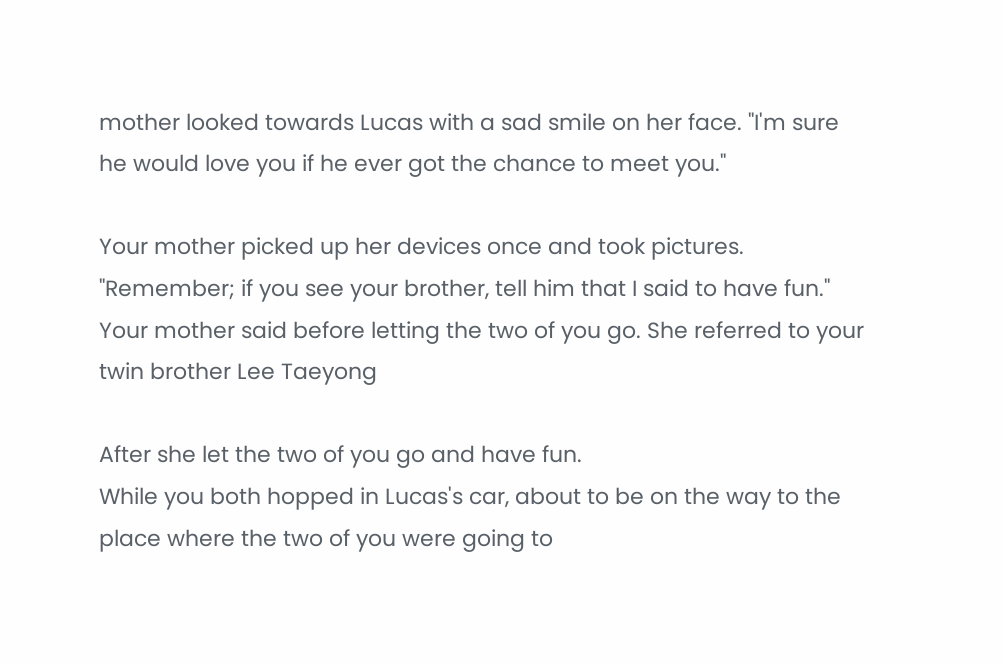mother looked towards Lucas with a sad smile on her face. "I'm sure he would love you if he ever got the chance to meet you."

Your mother picked up her devices once and took pictures. "Remember; if you see your brother, tell him that I said to have fun." Your mother said before letting the two of you go. She referred to your twin brother Lee Taeyong

After she let the two of you go and have fun.
While you both hopped in Lucas's car, about to be on the way to the place where the two of you were going to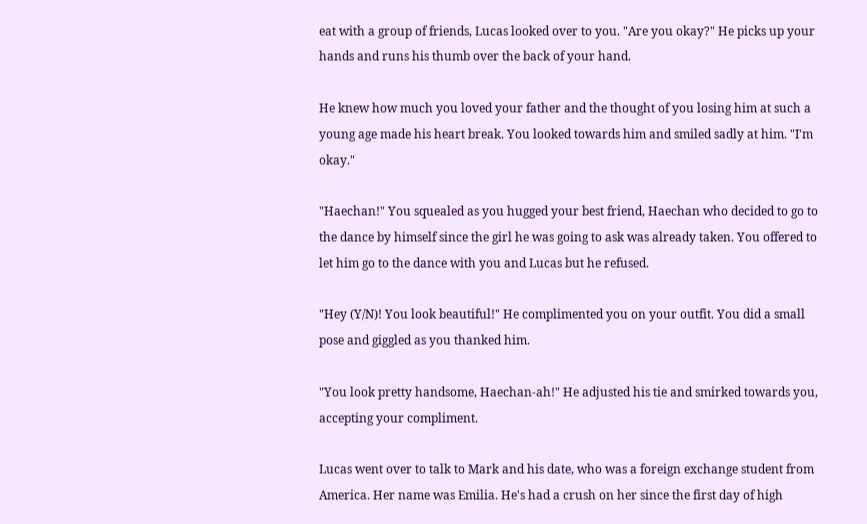eat with a group of friends, Lucas looked over to you. "Are you okay?" He picks up your hands and runs his thumb over the back of your hand.

He knew how much you loved your father and the thought of you losing him at such a young age made his heart break. You looked towards him and smiled sadly at him. "I'm okay."

"Haechan!" You squealed as you hugged your best friend, Haechan who decided to go to the dance by himself since the girl he was going to ask was already taken. You offered to let him go to the dance with you and Lucas but he refused.

"Hey (Y/N)! You look beautiful!" He complimented you on your outfit. You did a small pose and giggled as you thanked him.

"You look pretty handsome, Haechan-ah!" He adjusted his tie and smirked towards you, accepting your compliment.

Lucas went over to talk to Mark and his date, who was a foreign exchange student from America. Her name was Emilia. He's had a crush on her since the first day of high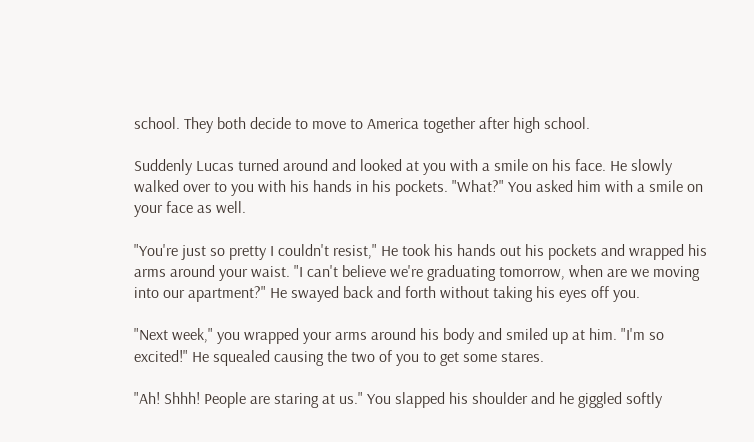school. They both decide to move to America together after high school.

Suddenly Lucas turned around and looked at you with a smile on his face. He slowly walked over to you with his hands in his pockets. "What?" You asked him with a smile on your face as well.

"You're just so pretty I couldn't resist," He took his hands out his pockets and wrapped his arms around your waist. "I can't believe we're graduating tomorrow, when are we moving into our apartment?" He swayed back and forth without taking his eyes off you.

"Next week," you wrapped your arms around his body and smiled up at him. "I'm so excited!" He squealed causing the two of you to get some stares.

"Ah! Shhh! People are staring at us." You slapped his shoulder and he giggled softly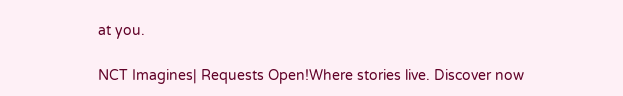at you.

NCT Imagines| Requests Open!Where stories live. Discover now